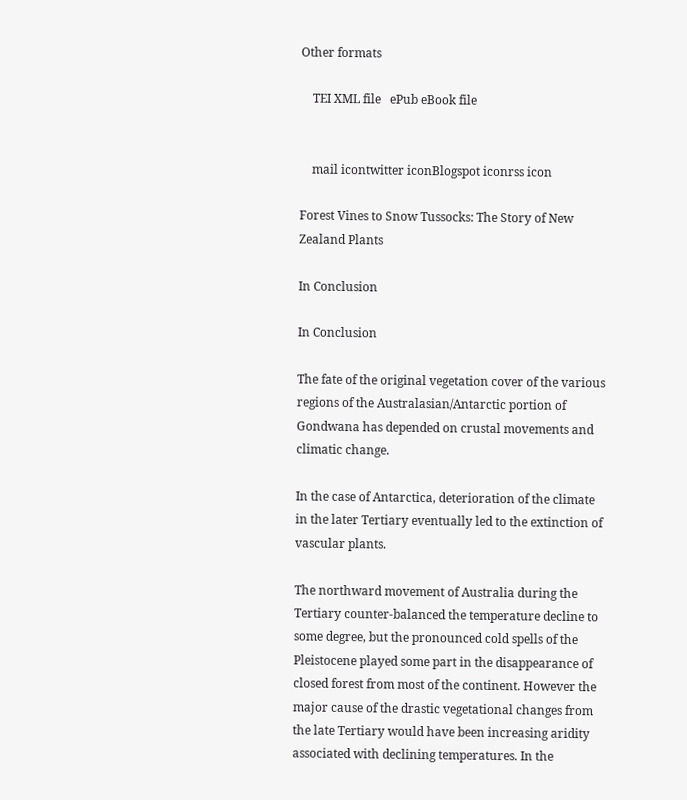Other formats

    TEI XML file   ePub eBook file


    mail icontwitter iconBlogspot iconrss icon

Forest Vines to Snow Tussocks: The Story of New Zealand Plants

In Conclusion

In Conclusion

The fate of the original vegetation cover of the various regions of the Australasian/Antarctic portion of Gondwana has depended on crustal movements and climatic change.

In the case of Antarctica, deterioration of the climate in the later Tertiary eventually led to the extinction of vascular plants.

The northward movement of Australia during the Tertiary counter-balanced the temperature decline to some degree, but the pronounced cold spells of the Pleistocene played some part in the disappearance of closed forest from most of the continent. However the major cause of the drastic vegetational changes from the late Tertiary would have been increasing aridity associated with declining temperatures. In the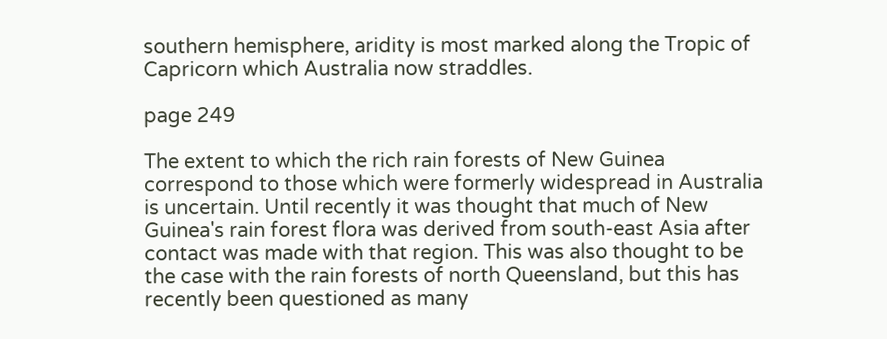southern hemisphere, aridity is most marked along the Tropic of Capricorn which Australia now straddles.

page 249

The extent to which the rich rain forests of New Guinea correspond to those which were formerly widespread in Australia is uncertain. Until recently it was thought that much of New Guinea's rain forest flora was derived from south-east Asia after contact was made with that region. This was also thought to be the case with the rain forests of north Queensland, but this has recently been questioned as many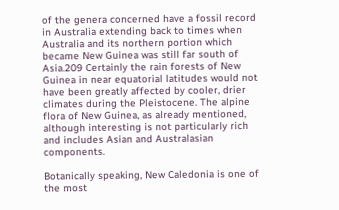of the genera concerned have a fossil record in Australia extending back to times when Australia and its northern portion which became New Guinea was still far south of Asia.209 Certainly the rain forests of New Guinea in near equatorial latitudes would not have been greatly affected by cooler, drier climates during the Pleistocene. The alpine flora of New Guinea, as already mentioned, although interesting is not particularly rich and includes Asian and Australasian components.

Botanically speaking, New Caledonia is one of the most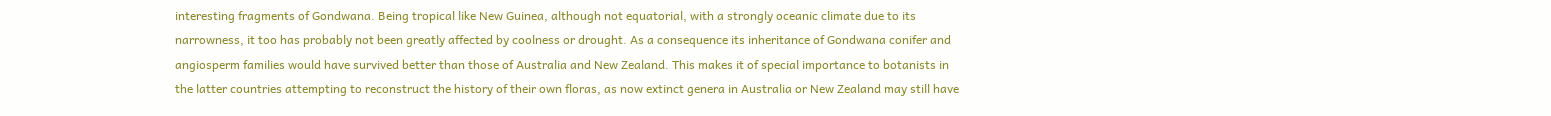interesting fragments of Gondwana. Being tropical like New Guinea, although not equatorial, with a strongly oceanic climate due to its narrowness, it too has probably not been greatly affected by coolness or drought. As a consequence its inheritance of Gondwana conifer and angiosperm families would have survived better than those of Australia and New Zealand. This makes it of special importance to botanists in the latter countries attempting to reconstruct the history of their own floras, as now extinct genera in Australia or New Zealand may still have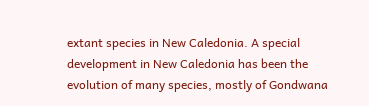extant species in New Caledonia. A special development in New Caledonia has been the evolution of many species, mostly of Gondwana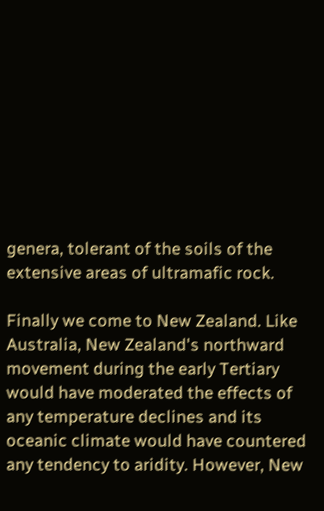genera, tolerant of the soils of the extensive areas of ultramafic rock.

Finally we come to New Zealand. Like Australia, New Zealand's northward movement during the early Tertiary would have moderated the effects of any temperature declines and its oceanic climate would have countered any tendency to aridity. However, New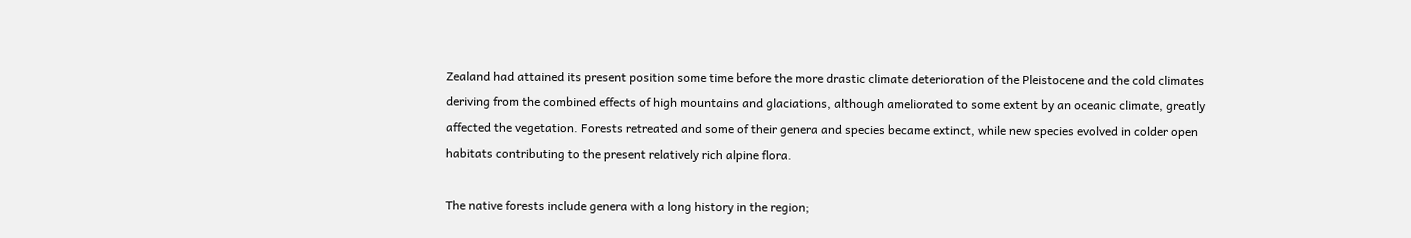Zealand had attained its present position some time before the more drastic climate deterioration of the Pleistocene and the cold climates deriving from the combined effects of high mountains and glaciations, although ameliorated to some extent by an oceanic climate, greatly affected the vegetation. Forests retreated and some of their genera and species became extinct, while new species evolved in colder open habitats contributing to the present relatively rich alpine flora.

The native forests include genera with a long history in the region;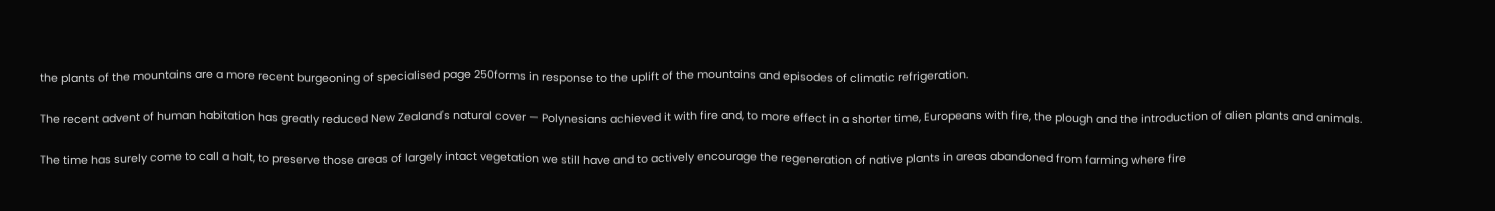the plants of the mountains are a more recent burgeoning of specialised page 250forms in response to the uplift of the mountains and episodes of climatic refrigeration.

The recent advent of human habitation has greatly reduced New Zealand's natural cover — Polynesians achieved it with fire and, to more effect in a shorter time, Europeans with fire, the plough and the introduction of alien plants and animals.

The time has surely come to call a halt, to preserve those areas of largely intact vegetation we still have and to actively encourage the regeneration of native plants in areas abandoned from farming where fire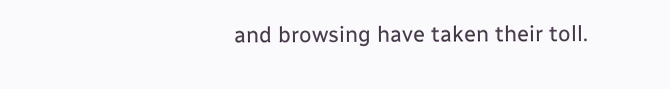and browsing have taken their toll.